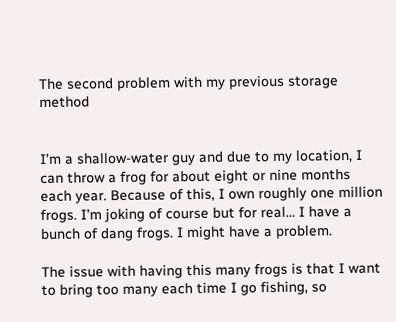The second problem with my previous storage method


I’m a shallow-water guy and due to my location, I can throw a frog for about eight or nine months each year. Because of this, I own roughly one million frogs. I’m joking of course but for real… I have a bunch of dang frogs. I might have a problem.

The issue with having this many frogs is that I want to bring too many each time I go fishing, so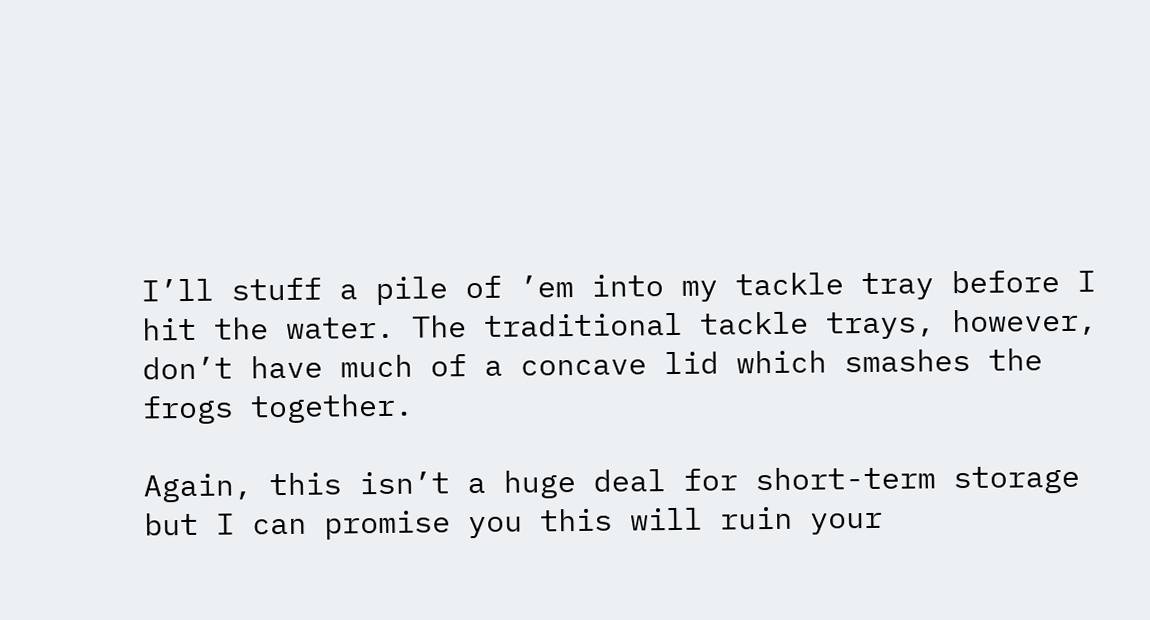I’ll stuff a pile of ’em into my tackle tray before I hit the water. The traditional tackle trays, however, don’t have much of a concave lid which smashes the frogs together.

Again, this isn’t a huge deal for short-term storage but I can promise you this will ruin your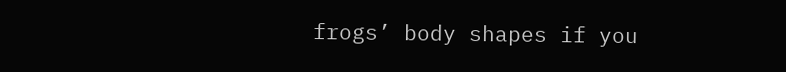frogs’ body shapes if you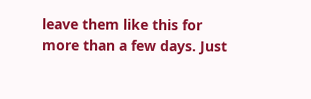leave them like this for more than a few days. Just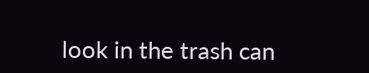look in the trash can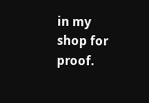in my shop for proof.